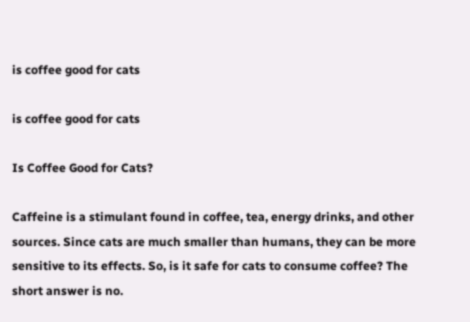is coffee good for cats

is coffee good for cats

Is Coffee Good for Cats?

Caffeine is a stimulant found in coffee, tea, energy drinks, and other sources. Since cats are much smaller than humans, they can be more sensitive to its effects. So, is it safe for cats to consume coffee? The short answer is no.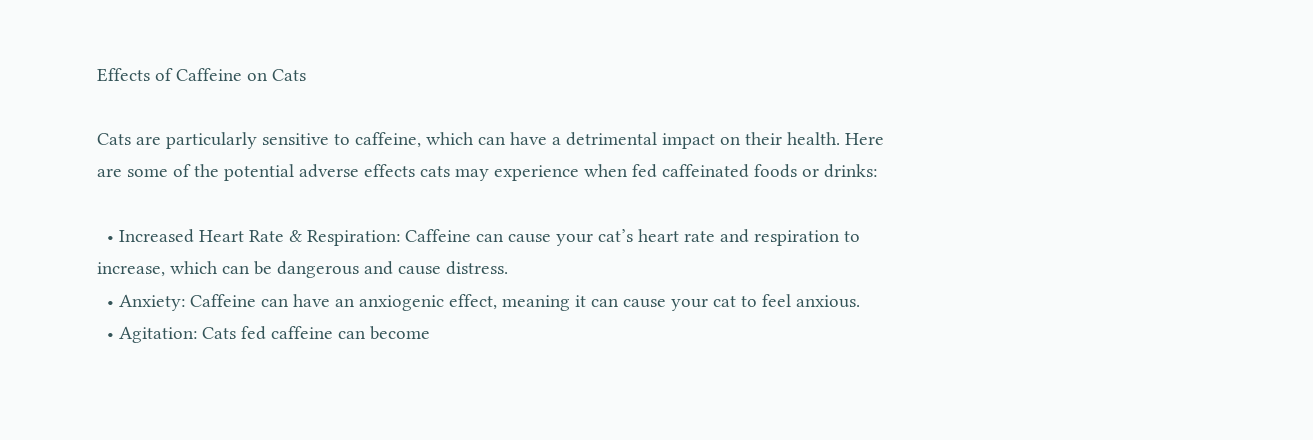Effects of Caffeine on Cats

Cats are particularly sensitive to caffeine, which can have a detrimental impact on their health. Here are some of the potential adverse effects cats may experience when fed caffeinated foods or drinks:

  • Increased Heart Rate & Respiration: Caffeine can cause your cat’s heart rate and respiration to increase, which can be dangerous and cause distress.
  • Anxiety: Caffeine can have an anxiogenic effect, meaning it can cause your cat to feel anxious.
  • Agitation: Cats fed caffeine can become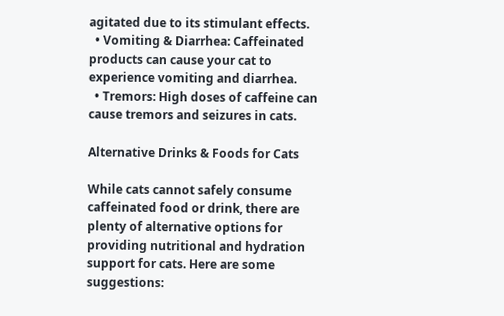agitated due to its stimulant effects.
  • Vomiting & Diarrhea: Caffeinated products can cause your cat to experience vomiting and diarrhea.
  • Tremors: High doses of caffeine can cause tremors and seizures in cats.

Alternative Drinks & Foods for Cats

While cats cannot safely consume caffeinated food or drink, there are plenty of alternative options for providing nutritional and hydration support for cats. Here are some suggestions: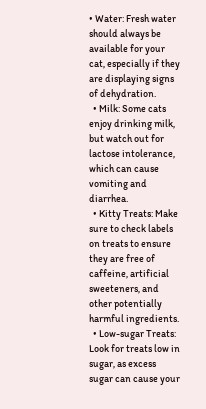• Water: Fresh water should always be available for your cat, especially if they are displaying signs of dehydration.
  • Milk: Some cats enjoy drinking milk, but watch out for lactose intolerance, which can cause vomiting and diarrhea.
  • Kitty Treats: Make sure to check labels on treats to ensure they are free of caffeine, artificial sweeteners, and other potentially harmful ingredients.
  • Low-sugar Treats: Look for treats low in sugar, as excess sugar can cause your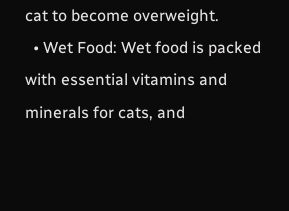cat to become overweight.
  • Wet Food: Wet food is packed with essential vitamins and minerals for cats, and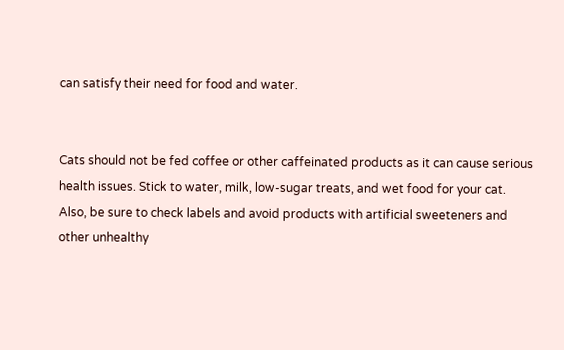can satisfy their need for food and water.


Cats should not be fed coffee or other caffeinated products as it can cause serious health issues. Stick to water, milk, low-sugar treats, and wet food for your cat. Also, be sure to check labels and avoid products with artificial sweeteners and other unhealthy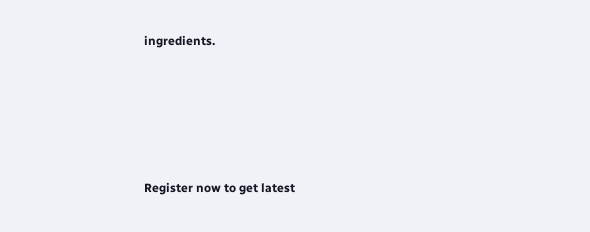ingredients.





Register now to get latest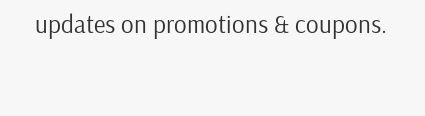updates on promotions & coupons.